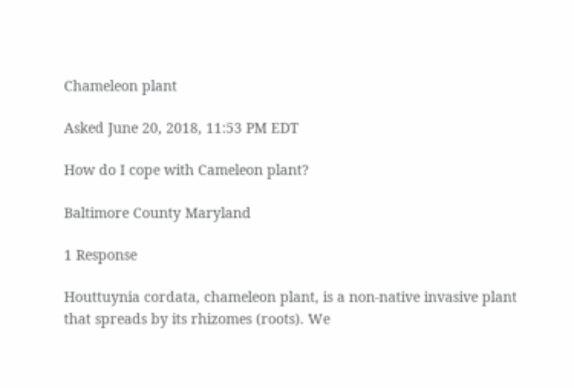Chameleon plant

Asked June 20, 2018, 11:53 PM EDT

How do I cope with Cameleon plant?

Baltimore County Maryland

1 Response

Houttuynia cordata, chameleon plant, is a non-native invasive plant that spreads by its rhizomes (roots). We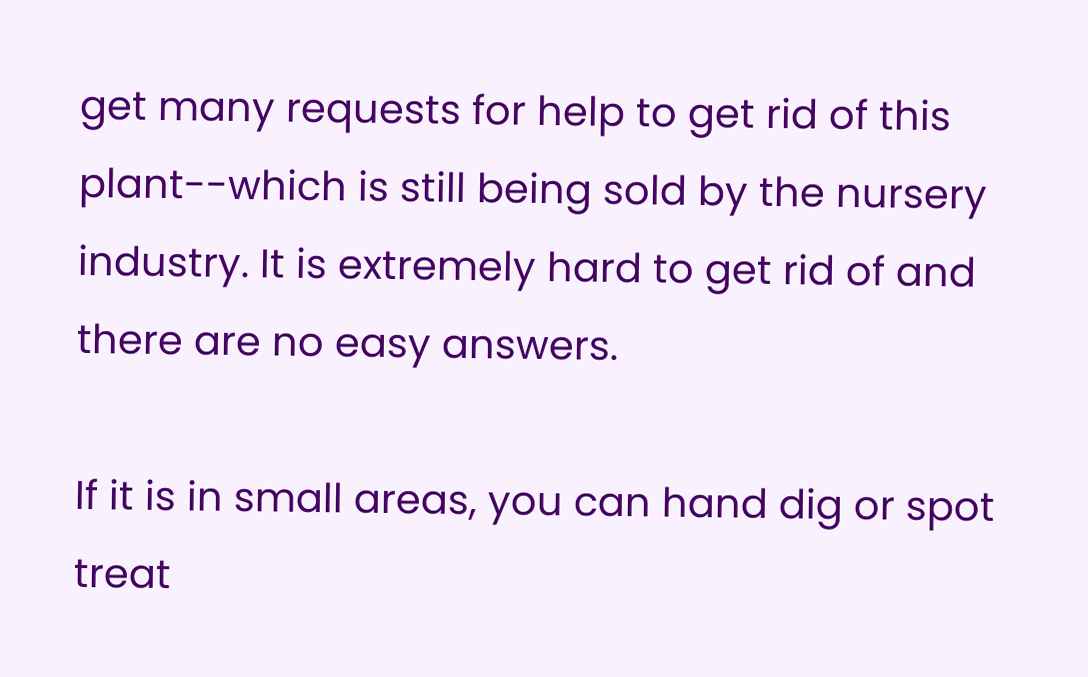get many requests for help to get rid of this plant--which is still being sold by the nursery industry. It is extremely hard to get rid of and there are no easy answers.

If it is in small areas, you can hand dig or spot treat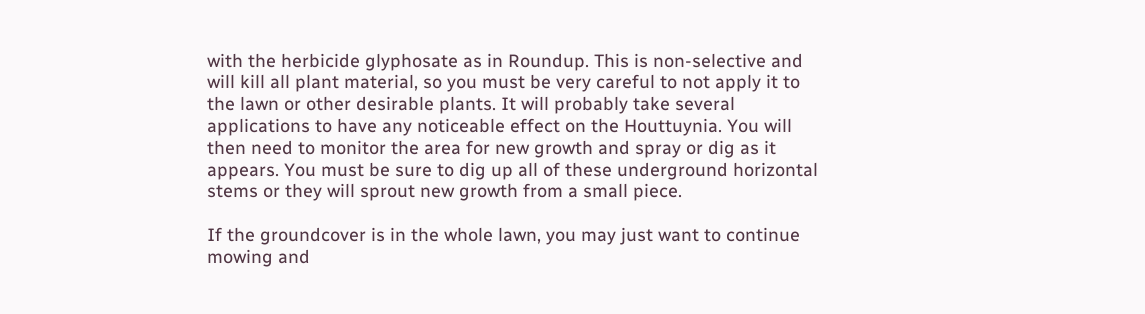with the herbicide glyphosate as in Roundup. This is non-selective and will kill all plant material, so you must be very careful to not apply it to the lawn or other desirable plants. It will probably take several applications to have any noticeable effect on the Houttuynia. You will then need to monitor the area for new growth and spray or dig as it appears. You must be sure to dig up all of these underground horizontal stems or they will sprout new growth from a small piece.

If the groundcover is in the whole lawn, you may just want to continue mowing and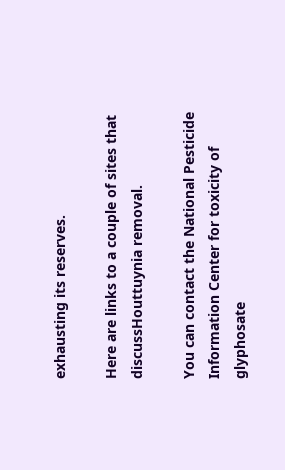exhausting its reserves.

Here are links to a couple of sites that discussHouttuynia removal.

You can contact the National Pesticide Information Center for toxicity of glyphosate